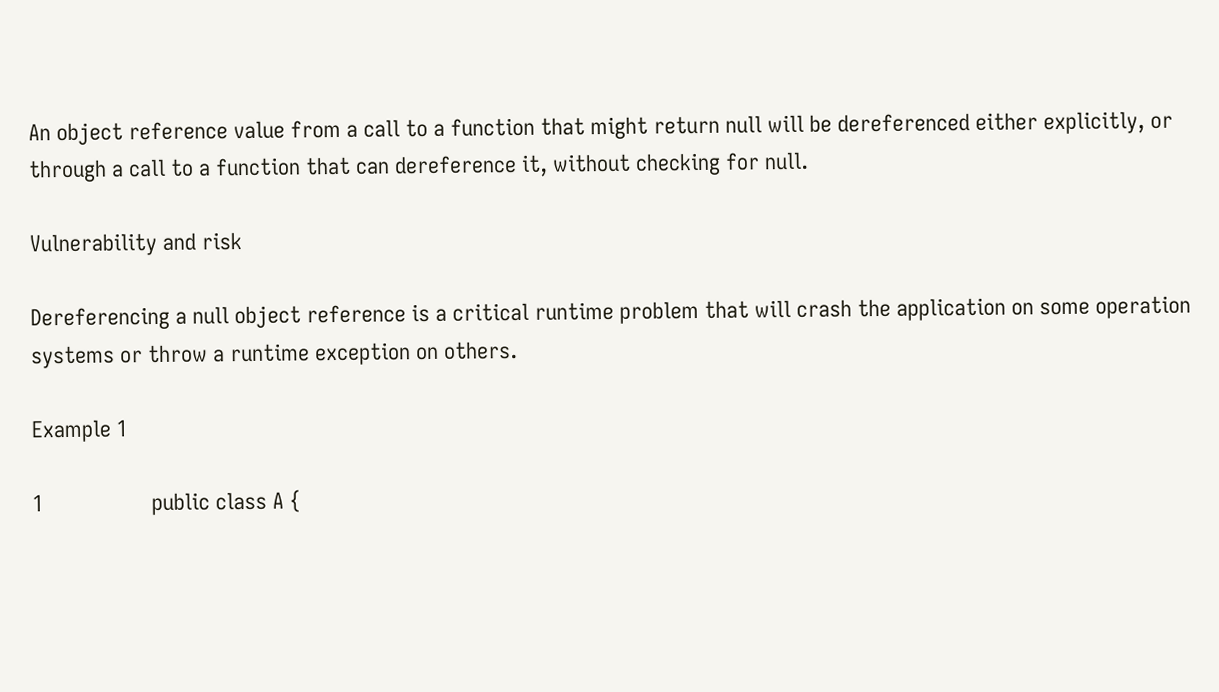An object reference value from a call to a function that might return null will be dereferenced either explicitly, or through a call to a function that can dereference it, without checking for null.

Vulnerability and risk

Dereferencing a null object reference is a critical runtime problem that will crash the application on some operation systems or throw a runtime exception on others.

Example 1

1                  public class A {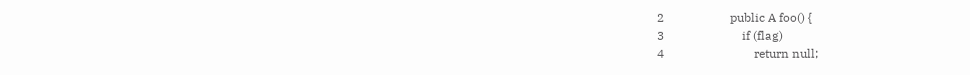2                      public A foo() {
3                          if (flag)
4                              return null;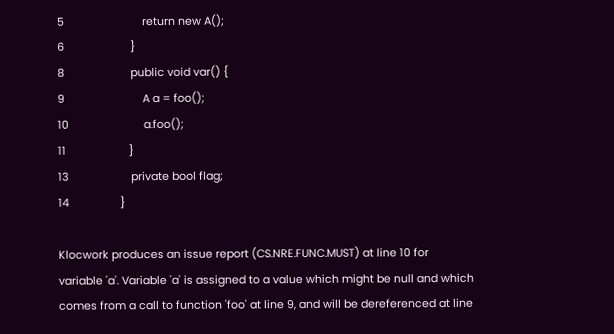5                          return new A();
6                      }
8                      public void var() {
9                          A a = foo();
10                         a.foo();
11                     }
13                     private bool flag;
14                 }

Klocwork produces an issue report (CS.NRE.FUNC.MUST) at line 10 for variable 'a'. Variable 'a' is assigned to a value which might be null and which comes from a call to function 'foo' at line 9, and will be dereferenced at line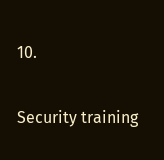10.

Security training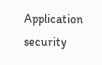Application security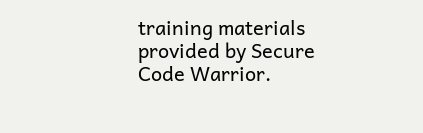training materials provided by Secure Code Warrior.